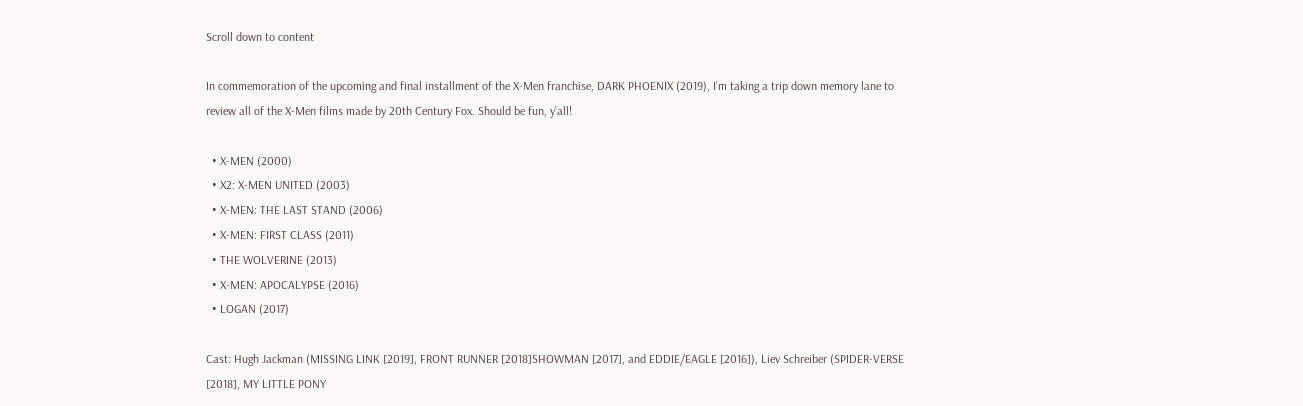Scroll down to content

In commemoration of the upcoming and final installment of the X-Men franchise, DARK PHOENIX (2019), I’m taking a trip down memory lane to review all of the X-Men films made by 20th Century Fox. Should be fun, y’all!

  • X-MEN (2000)
  • X2: X-MEN UNITED (2003)
  • X-MEN: THE LAST STAND (2006)
  • X-MEN: FIRST CLASS (2011)
  • THE WOLVERINE (2013)
  • X-MEN: APOCALYPSE (2016)
  • LOGAN (2017)

Cast: Hugh Jackman (MISSING LINK [2019], FRONT RUNNER [2018]SHOWMAN [2017], and EDDIE/EAGLE [2016]), Liev Schreiber (SPIDER-VERSE [2018], MY LITTLE PONY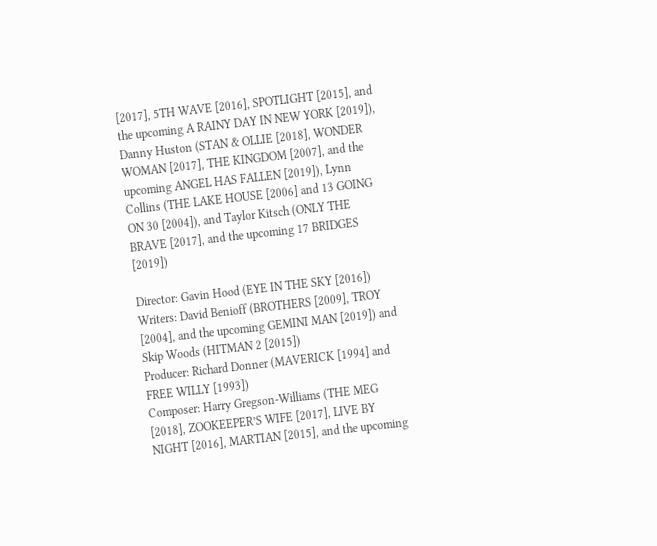[2017], 5TH WAVE [2016], SPOTLIGHT [2015], and the upcoming A RAINY DAY IN NEW YORK [2019]), Danny Huston (STAN & OLLIE [2018], WONDER WOMAN [2017], THE KINGDOM [2007], and the upcoming ANGEL HAS FALLEN [2019]), Lynn Collins (THE LAKE HOUSE [2006] and 13 GOING ON 30 [2004]), and Taylor Kitsch (ONLY THE BRAVE [2017], and the upcoming 17 BRIDGES [2019])

Director: Gavin Hood (EYE IN THE SKY [2016])
Writers: David Benioff (BROTHERS [2009], TROY [2004], and the upcoming GEMINI MAN [2019]) and Skip Woods (HITMAN 2 [2015])
Producer: Richard Donner (MAVERICK [1994] and FREE WILLY [1993])
Composer: Harry Gregson-Williams (THE MEG [2018], ZOOKEEPER’S WIFE [2017], LIVE BY NIGHT [2016], MARTIAN [2015], and the upcoming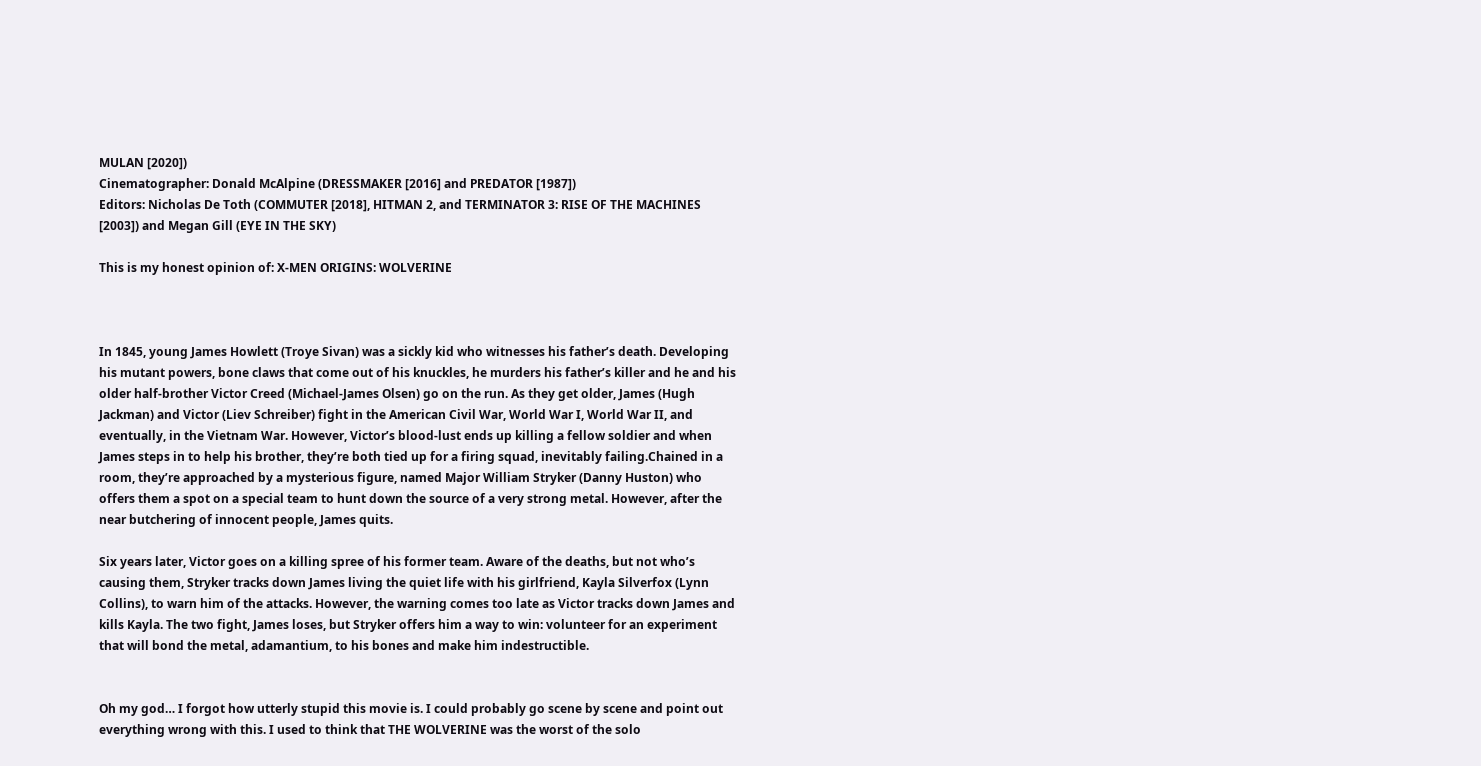MULAN [2020])
Cinematographer: Donald McAlpine (DRESSMAKER [2016] and PREDATOR [1987])
Editors: Nicholas De Toth (COMMUTER [2018], HITMAN 2, and TERMINATOR 3: RISE OF THE MACHINES [2003]) and Megan Gill (EYE IN THE SKY)

This is my honest opinion of: X-MEN ORIGINS: WOLVERINE



In 1845, young James Howlett (Troye Sivan) was a sickly kid who witnesses his father’s death. Developing his mutant powers, bone claws that come out of his knuckles, he murders his father’s killer and he and his older half-brother Victor Creed (Michael-James Olsen) go on the run. As they get older, James (Hugh Jackman) and Victor (Liev Schreiber) fight in the American Civil War, World War I, World War II, and eventually, in the Vietnam War. However, Victor’s blood-lust ends up killing a fellow soldier and when James steps in to help his brother, they’re both tied up for a firing squad, inevitably failing.Chained in a room, they’re approached by a mysterious figure, named Major William Stryker (Danny Huston) who offers them a spot on a special team to hunt down the source of a very strong metal. However, after the near butchering of innocent people, James quits.

Six years later, Victor goes on a killing spree of his former team. Aware of the deaths, but not who’s causing them, Stryker tracks down James living the quiet life with his girlfriend, Kayla Silverfox (Lynn Collins), to warn him of the attacks. However, the warning comes too late as Victor tracks down James and kills Kayla. The two fight, James loses, but Stryker offers him a way to win: volunteer for an experiment that will bond the metal, adamantium, to his bones and make him indestructible.


Oh my god… I forgot how utterly stupid this movie is. I could probably go scene by scene and point out everything wrong with this. I used to think that THE WOLVERINE was the worst of the solo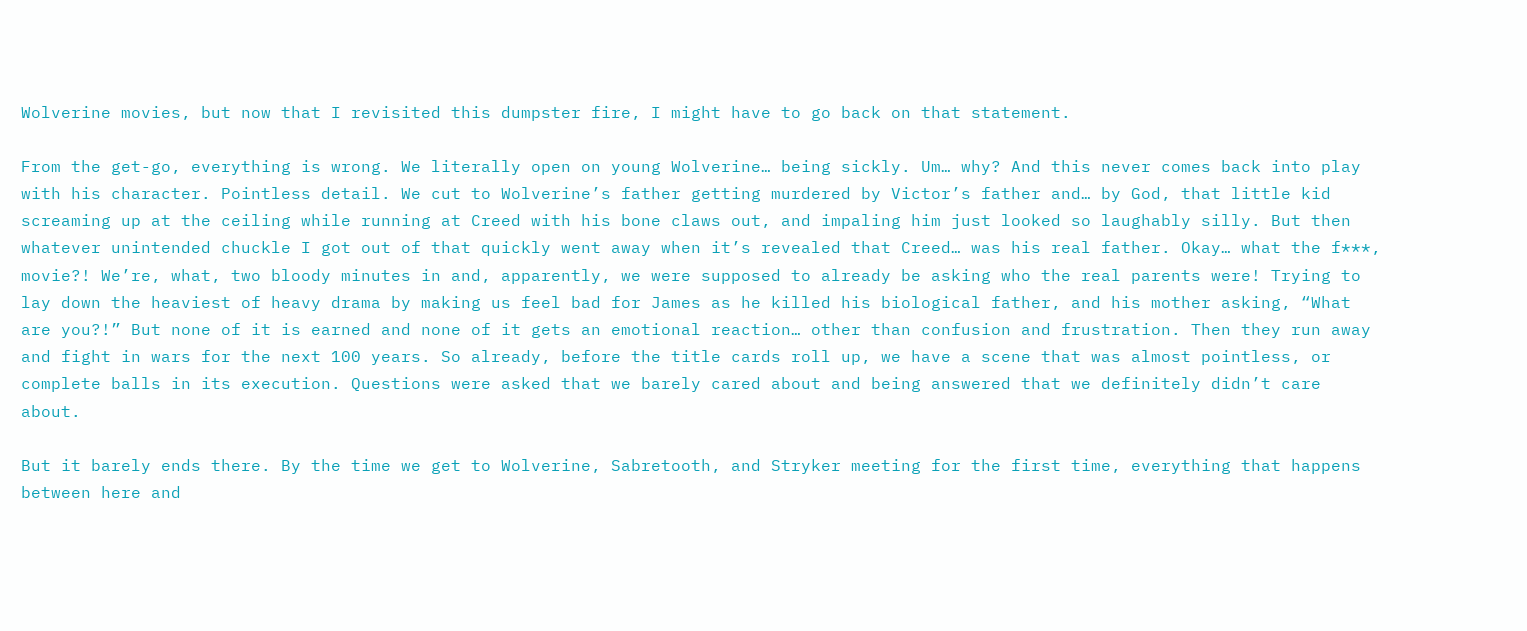Wolverine movies, but now that I revisited this dumpster fire, I might have to go back on that statement.

From the get-go, everything is wrong. We literally open on young Wolverine… being sickly. Um… why? And this never comes back into play with his character. Pointless detail. We cut to Wolverine’s father getting murdered by Victor’s father and… by God, that little kid screaming up at the ceiling while running at Creed with his bone claws out, and impaling him just looked so laughably silly. But then whatever unintended chuckle I got out of that quickly went away when it’s revealed that Creed… was his real father. Okay… what the f***, movie?! We’re, what, two bloody minutes in and, apparently, we were supposed to already be asking who the real parents were! Trying to lay down the heaviest of heavy drama by making us feel bad for James as he killed his biological father, and his mother asking, “What are you?!” But none of it is earned and none of it gets an emotional reaction… other than confusion and frustration. Then they run away and fight in wars for the next 100 years. So already, before the title cards roll up, we have a scene that was almost pointless, or complete balls in its execution. Questions were asked that we barely cared about and being answered that we definitely didn’t care about.

But it barely ends there. By the time we get to Wolverine, Sabretooth, and Stryker meeting for the first time, everything that happens between here and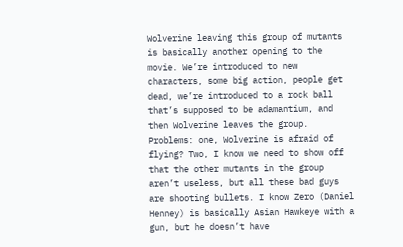Wolverine leaving this group of mutants is basically another opening to the movie. We’re introduced to new characters, some big action, people get dead, we’re introduced to a rock ball that’s supposed to be adamantium, and then Wolverine leaves the group. Problems: one, Wolverine is afraid of flying? Two, I know we need to show off that the other mutants in the group aren’t useless, but all these bad guys are shooting bullets. I know Zero (Daniel Henney) is basically Asian Hawkeye with a gun, but he doesn’t have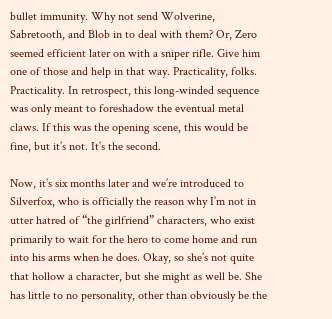bullet immunity. Why not send Wolverine, Sabretooth, and Blob in to deal with them? Or, Zero seemed efficient later on with a sniper rifle. Give him one of those and help in that way. Practicality, folks. Practicality. In retrospect, this long-winded sequence was only meant to foreshadow the eventual metal claws. If this was the opening scene, this would be fine, but it’s not. It’s the second.

Now, it’s six months later and we’re introduced to Silverfox, who is officially the reason why I’m not in utter hatred of “the girlfriend” characters, who exist primarily to wait for the hero to come home and run into his arms when he does. Okay, so she’s not quite that hollow a character, but she might as well be. She has little to no personality, other than obviously be the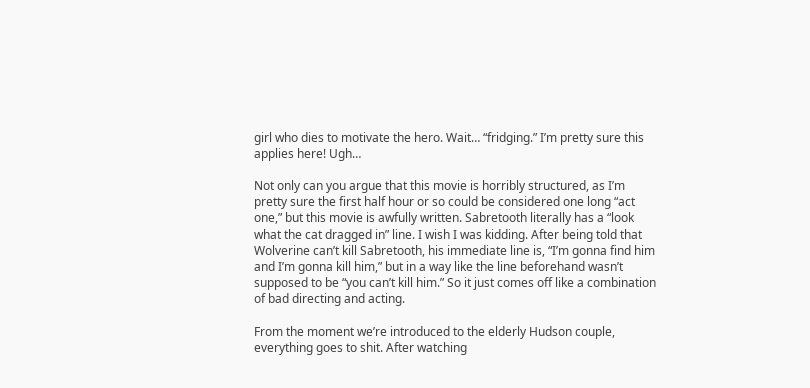girl who dies to motivate the hero. Wait… “fridging.” I’m pretty sure this applies here! Ugh…

Not only can you argue that this movie is horribly structured, as I’m pretty sure the first half hour or so could be considered one long “act one,” but this movie is awfully written. Sabretooth literally has a “look what the cat dragged in” line. I wish I was kidding. After being told that Wolverine can’t kill Sabretooth, his immediate line is, “I’m gonna find him and I’m gonna kill him,” but in a way like the line beforehand wasn’t supposed to be “you can’t kill him.” So it just comes off like a combination of bad directing and acting.

From the moment we’re introduced to the elderly Hudson couple, everything goes to shit. After watching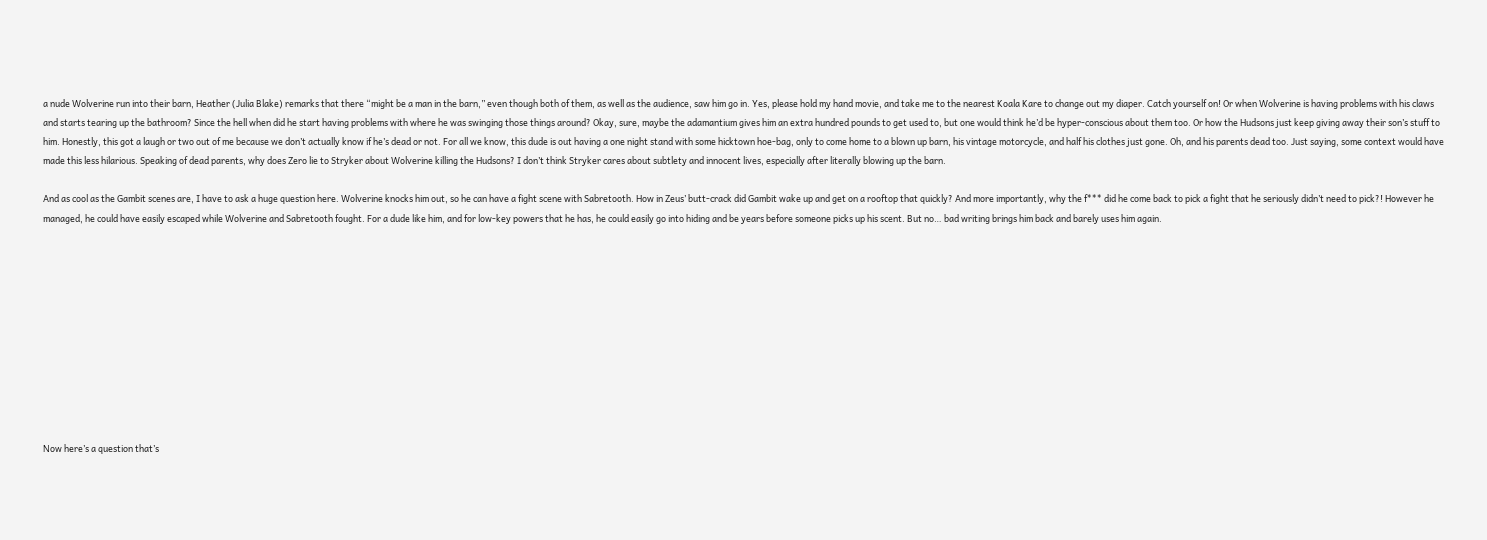a nude Wolverine run into their barn, Heather (Julia Blake) remarks that there “might be a man in the barn,” even though both of them, as well as the audience, saw him go in. Yes, please hold my hand movie, and take me to the nearest Koala Kare to change out my diaper. Catch yourself on! Or when Wolverine is having problems with his claws and starts tearing up the bathroom? Since the hell when did he start having problems with where he was swinging those things around? Okay, sure, maybe the adamantium gives him an extra hundred pounds to get used to, but one would think he’d be hyper-conscious about them too. Or how the Hudsons just keep giving away their son’s stuff to him. Honestly, this got a laugh or two out of me because we don’t actually know if he’s dead or not. For all we know, this dude is out having a one night stand with some hicktown hoe-bag, only to come home to a blown up barn, his vintage motorcycle, and half his clothes just gone. Oh, and his parents dead too. Just saying, some context would have made this less hilarious. Speaking of dead parents, why does Zero lie to Stryker about Wolverine killing the Hudsons? I don’t think Stryker cares about subtlety and innocent lives, especially after literally blowing up the barn.

And as cool as the Gambit scenes are, I have to ask a huge question here. Wolverine knocks him out, so he can have a fight scene with Sabretooth. How in Zeus’ butt-crack did Gambit wake up and get on a rooftop that quickly? And more importantly, why the f*** did he come back to pick a fight that he seriously didn’t need to pick?! However he managed, he could have easily escaped while Wolverine and Sabretooth fought. For a dude like him, and for low-key powers that he has, he could easily go into hiding and be years before someone picks up his scent. But no… bad writing brings him back and barely uses him again.











Now here’s a question that’s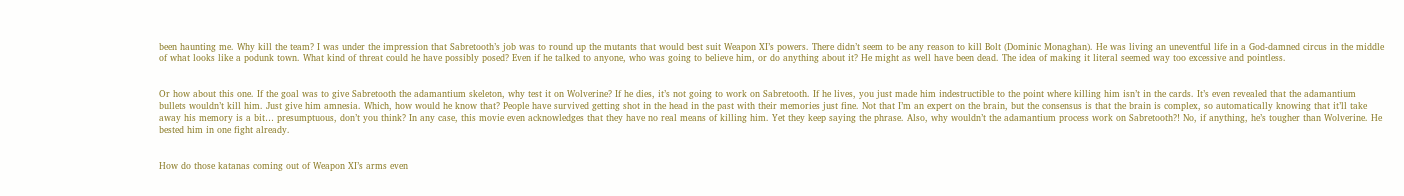been haunting me. Why kill the team? I was under the impression that Sabretooth’s job was to round up the mutants that would best suit Weapon XI’s powers. There didn’t seem to be any reason to kill Bolt (Dominic Monaghan). He was living an uneventful life in a God-damned circus in the middle of what looks like a podunk town. What kind of threat could he have possibly posed? Even if he talked to anyone, who was going to believe him, or do anything about it? He might as well have been dead. The idea of making it literal seemed way too excessive and pointless.


Or how about this one. If the goal was to give Sabretooth the adamantium skeleton, why test it on Wolverine? If he dies, it’s not going to work on Sabretooth. If he lives, you just made him indestructible to the point where killing him isn’t in the cards. It’s even revealed that the adamantium bullets wouldn’t kill him. Just give him amnesia. Which, how would he know that? People have survived getting shot in the head in the past with their memories just fine. Not that I’m an expert on the brain, but the consensus is that the brain is complex, so automatically knowing that it’ll take away his memory is a bit… presumptuous, don’t you think? In any case, this movie even acknowledges that they have no real means of killing him. Yet they keep saying the phrase. Also, why wouldn’t the adamantium process work on Sabretooth?! No, if anything, he’s tougher than Wolverine. He bested him in one fight already.


How do those katanas coming out of Weapon XI’s arms even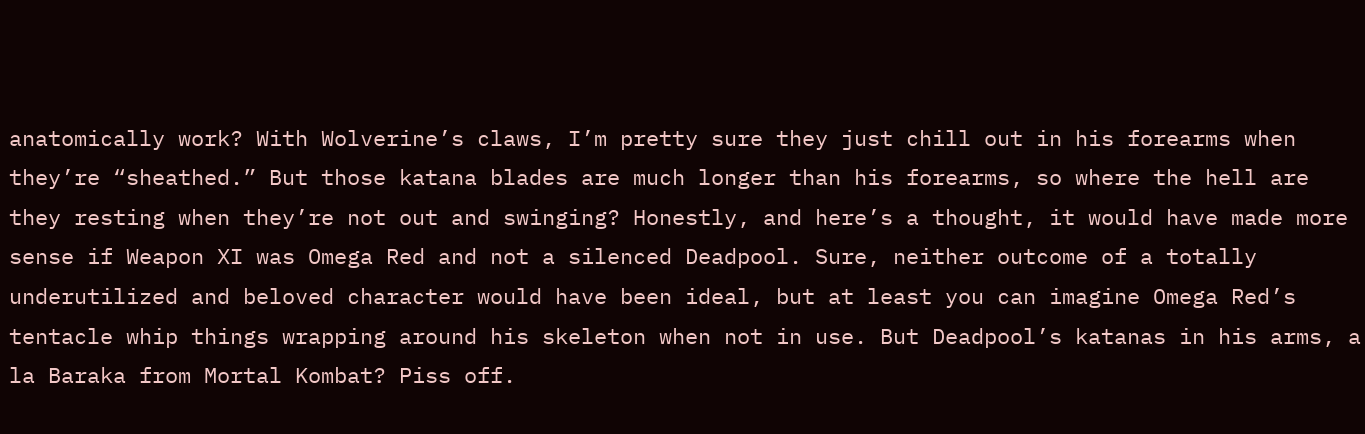anatomically work? With Wolverine’s claws, I’m pretty sure they just chill out in his forearms when they’re “sheathed.” But those katana blades are much longer than his forearms, so where the hell are they resting when they’re not out and swinging? Honestly, and here’s a thought, it would have made more sense if Weapon XI was Omega Red and not a silenced Deadpool. Sure, neither outcome of a totally underutilized and beloved character would have been ideal, but at least you can imagine Omega Red’s tentacle whip things wrapping around his skeleton when not in use. But Deadpool’s katanas in his arms, a la Baraka from Mortal Kombat? Piss off.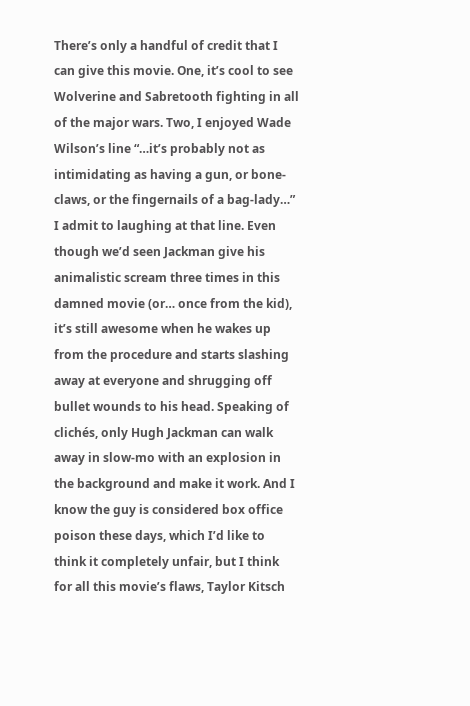There’s only a handful of credit that I can give this movie. One, it’s cool to see Wolverine and Sabretooth fighting in all of the major wars. Two, I enjoyed Wade Wilson’s line “…it’s probably not as intimidating as having a gun, or bone-claws, or the fingernails of a bag-lady…” I admit to laughing at that line. Even though we’d seen Jackman give his animalistic scream three times in this damned movie (or… once from the kid), it’s still awesome when he wakes up from the procedure and starts slashing away at everyone and shrugging off bullet wounds to his head. Speaking of clichés, only Hugh Jackman can walk away in slow-mo with an explosion in the background and make it work. And I know the guy is considered box office poison these days, which I’d like to think it completely unfair, but I think for all this movie’s flaws, Taylor Kitsch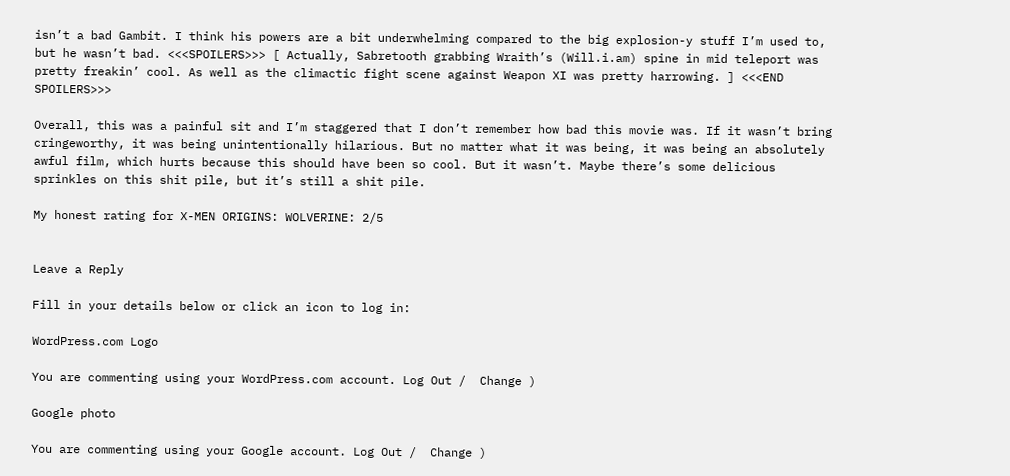isn’t a bad Gambit. I think his powers are a bit underwhelming compared to the big explosion-y stuff I’m used to, but he wasn’t bad. <<<SPOILERS>>> [ Actually, Sabretooth grabbing Wraith’s (Will.i.am) spine in mid teleport was pretty freakin’ cool. As well as the climactic fight scene against Weapon XI was pretty harrowing. ] <<<END SPOILERS>>>

Overall, this was a painful sit and I’m staggered that I don’t remember how bad this movie was. If it wasn’t bring cringeworthy, it was being unintentionally hilarious. But no matter what it was being, it was being an absolutely awful film, which hurts because this should have been so cool. But it wasn’t. Maybe there’s some delicious sprinkles on this shit pile, but it’s still a shit pile.

My honest rating for X-MEN ORIGINS: WOLVERINE: 2/5


Leave a Reply

Fill in your details below or click an icon to log in:

WordPress.com Logo

You are commenting using your WordPress.com account. Log Out /  Change )

Google photo

You are commenting using your Google account. Log Out /  Change )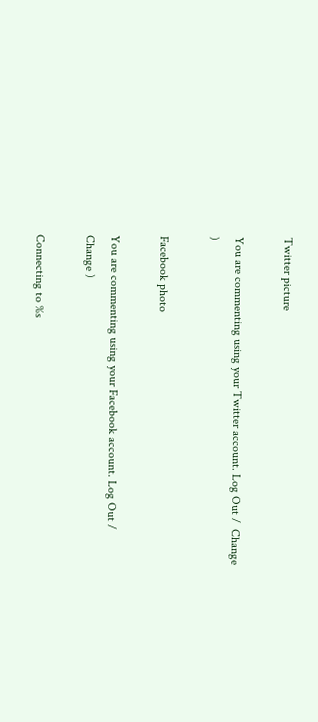Twitter picture

You are commenting using your Twitter account. Log Out /  Change )

Facebook photo

You are commenting using your Facebook account. Log Out /  Change )

Connecting to %s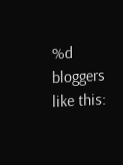%d bloggers like this: